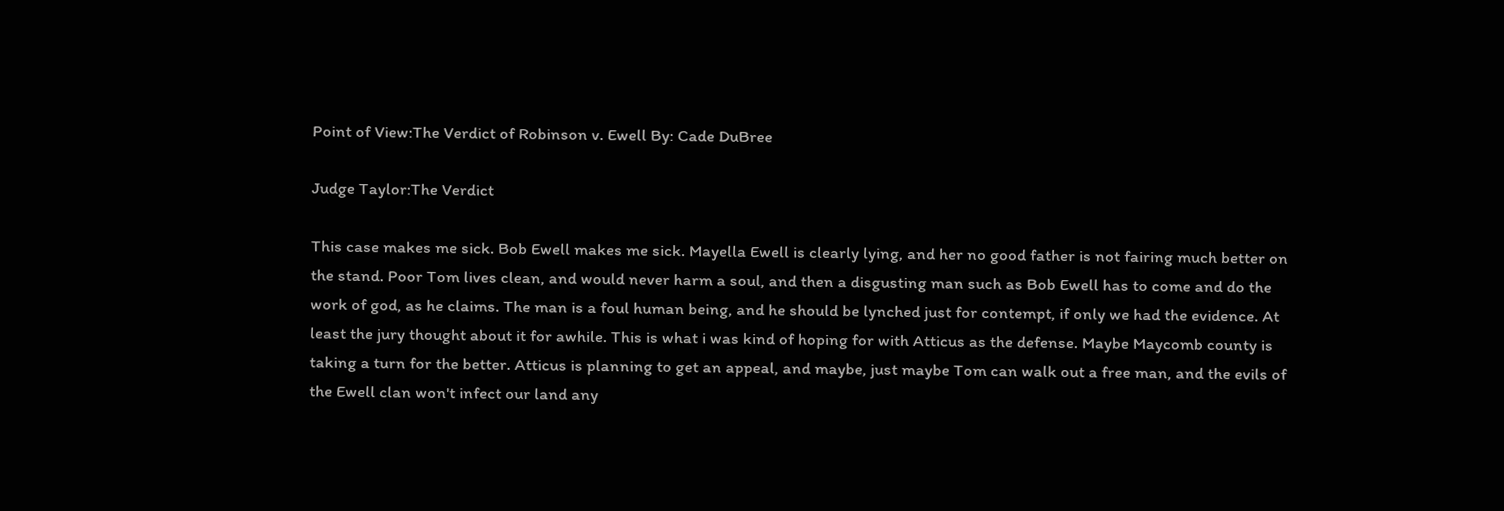Point of View:The Verdict of Robinson v. Ewell By: Cade DuBree

Judge Taylor:The Verdict

This case makes me sick. Bob Ewell makes me sick. Mayella Ewell is clearly lying, and her no good father is not fairing much better on the stand. Poor Tom lives clean, and would never harm a soul, and then a disgusting man such as Bob Ewell has to come and do the work of god, as he claims. The man is a foul human being, and he should be lynched just for contempt, if only we had the evidence. At least the jury thought about it for awhile. This is what i was kind of hoping for with Atticus as the defense. Maybe Maycomb county is taking a turn for the better. Atticus is planning to get an appeal, and maybe, just maybe Tom can walk out a free man, and the evils of the Ewell clan won't infect our land any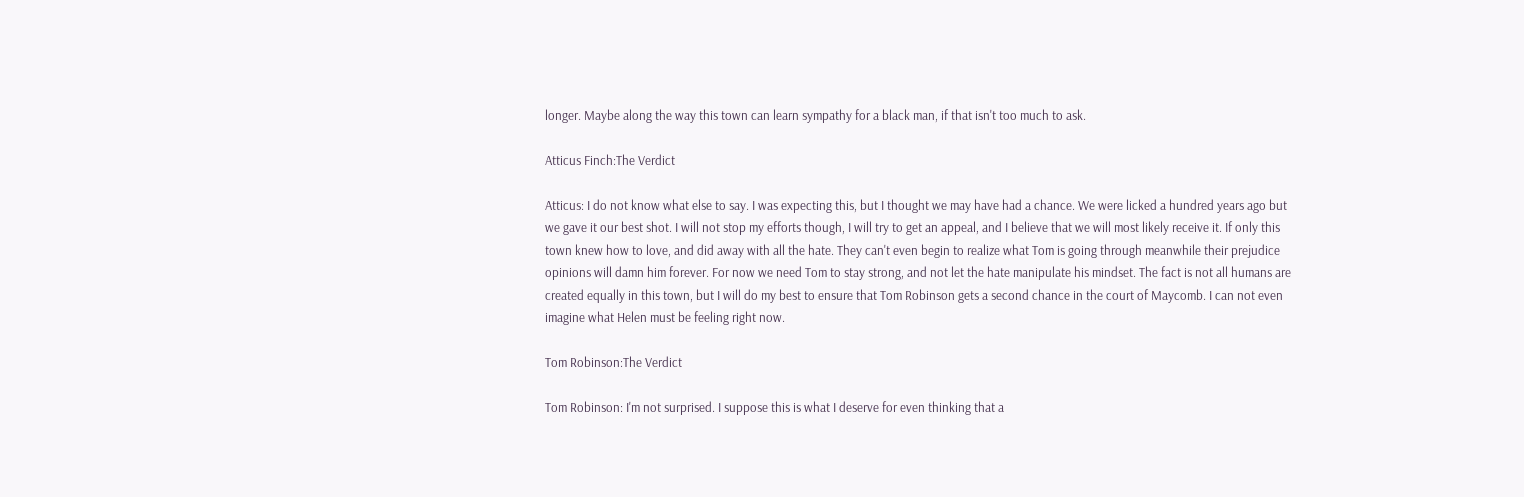longer. Maybe along the way this town can learn sympathy for a black man, if that isn't too much to ask.

Atticus Finch:The Verdict

Atticus: I do not know what else to say. I was expecting this, but I thought we may have had a chance. We were licked a hundred years ago but we gave it our best shot. I will not stop my efforts though, I will try to get an appeal, and I believe that we will most likely receive it. If only this town knew how to love, and did away with all the hate. They can't even begin to realize what Tom is going through meanwhile their prejudice opinions will damn him forever. For now we need Tom to stay strong, and not let the hate manipulate his mindset. The fact is not all humans are created equally in this town, but I will do my best to ensure that Tom Robinson gets a second chance in the court of Maycomb. I can not even imagine what Helen must be feeling right now.

Tom Robinson:The Verdict

Tom Robinson: I'm not surprised. I suppose this is what I deserve for even thinking that a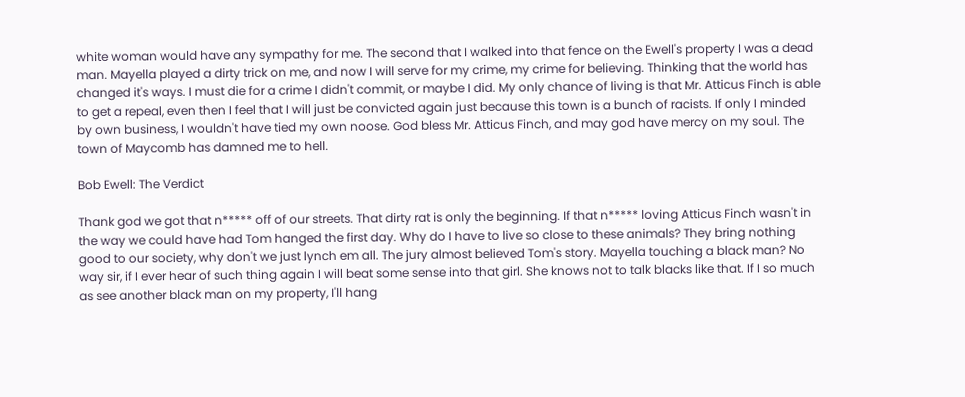white woman would have any sympathy for me. The second that I walked into that fence on the Ewell's property I was a dead man. Mayella played a dirty trick on me, and now I will serve for my crime, my crime for believing. Thinking that the world has changed it's ways. I must die for a crime I didn't commit, or maybe I did. My only chance of living is that Mr. Atticus Finch is able to get a repeal, even then I feel that I will just be convicted again just because this town is a bunch of racists. If only I minded by own business, I wouldn't have tied my own noose. God bless Mr. Atticus Finch, and may god have mercy on my soul. The town of Maycomb has damned me to hell.

Bob Ewell: The Verdict

Thank god we got that n***** off of our streets. That dirty rat is only the beginning. If that n***** loving Atticus Finch wasn't in the way we could have had Tom hanged the first day. Why do I have to live so close to these animals? They bring nothing good to our society, why don't we just lynch em all. The jury almost believed Tom's story. Mayella touching a black man? No way sir, if I ever hear of such thing again I will beat some sense into that girl. She knows not to talk blacks like that. If I so much as see another black man on my property, I'll hang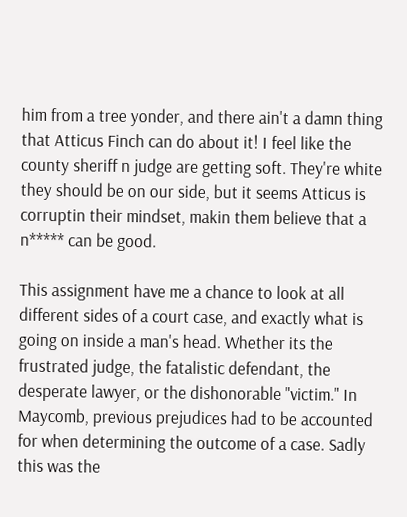him from a tree yonder, and there ain't a damn thing that Atticus Finch can do about it! I feel like the county sheriff n judge are getting soft. They're white they should be on our side, but it seems Atticus is corruptin their mindset, makin them believe that a n***** can be good.

This assignment have me a chance to look at all different sides of a court case, and exactly what is going on inside a man's head. Whether its the frustrated judge, the fatalistic defendant, the desperate lawyer, or the dishonorable "victim." In Maycomb, previous prejudices had to be accounted for when determining the outcome of a case. Sadly this was the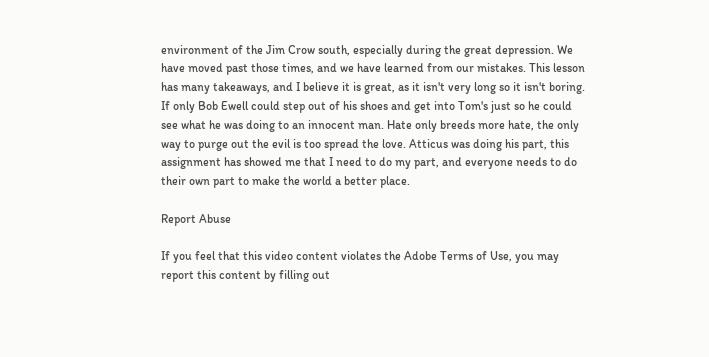environment of the Jim Crow south, especially during the great depression. We have moved past those times, and we have learned from our mistakes. This lesson has many takeaways, and I believe it is great, as it isn't very long so it isn't boring. If only Bob Ewell could step out of his shoes and get into Tom's just so he could see what he was doing to an innocent man. Hate only breeds more hate, the only way to purge out the evil is too spread the love. Atticus was doing his part, this assignment has showed me that I need to do my part, and everyone needs to do their own part to make the world a better place.

Report Abuse

If you feel that this video content violates the Adobe Terms of Use, you may report this content by filling out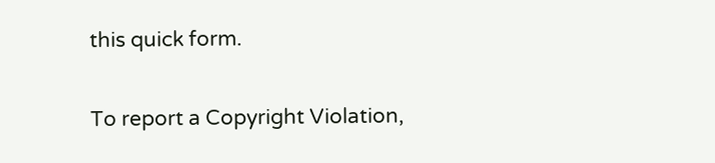this quick form.

To report a Copyright Violation,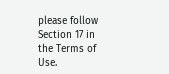please follow Section 17 in the Terms of Use.